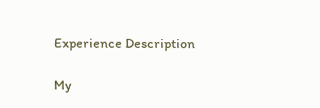Experience Description

My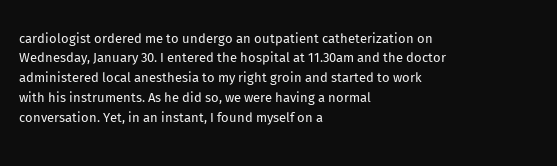cardiologist ordered me to undergo an outpatient catheterization on Wednesday, January 30. I entered the hospital at 11.30am and the doctor administered local anesthesia to my right groin and started to work with his instruments. As he did so, we were having a normal conversation. Yet, in an instant, I found myself on a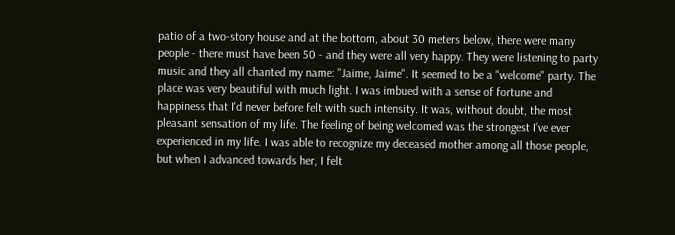patio of a two-story house and at the bottom, about 30 meters below, there were many people - there must have been 50 - and they were all very happy. They were listening to party music and they all chanted my name: "Jaime, Jaime". It seemed to be a "welcome" party. The place was very beautiful with much light. I was imbued with a sense of fortune and happiness that I'd never before felt with such intensity. It was, without doubt, the most pleasant sensation of my life. The feeling of being welcomed was the strongest I’ve ever experienced in my life. I was able to recognize my deceased mother among all those people, but when I advanced towards her, I felt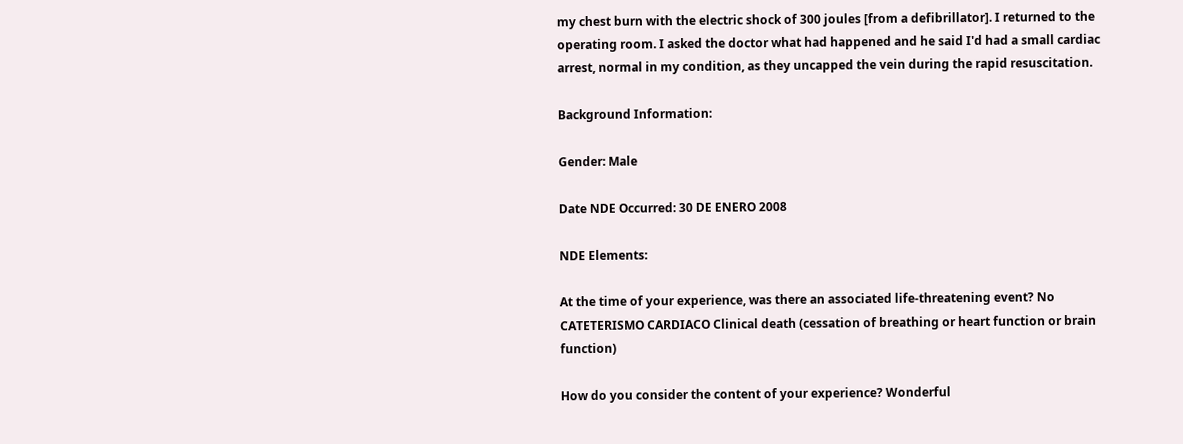my chest burn with the electric shock of 300 joules [from a defibrillator]. I returned to the operating room. I asked the doctor what had happened and he said I'd had a small cardiac arrest, normal in my condition, as they uncapped the vein during the rapid resuscitation.

Background Information:

Gender: Male

Date NDE Occurred: 30 DE ENERO 2008

NDE Elements:

At the time of your experience, was there an associated life-threatening event? No CATETERISMO CARDIACO Clinical death (cessation of breathing or heart function or brain function)

How do you consider the content of your experience? Wonderful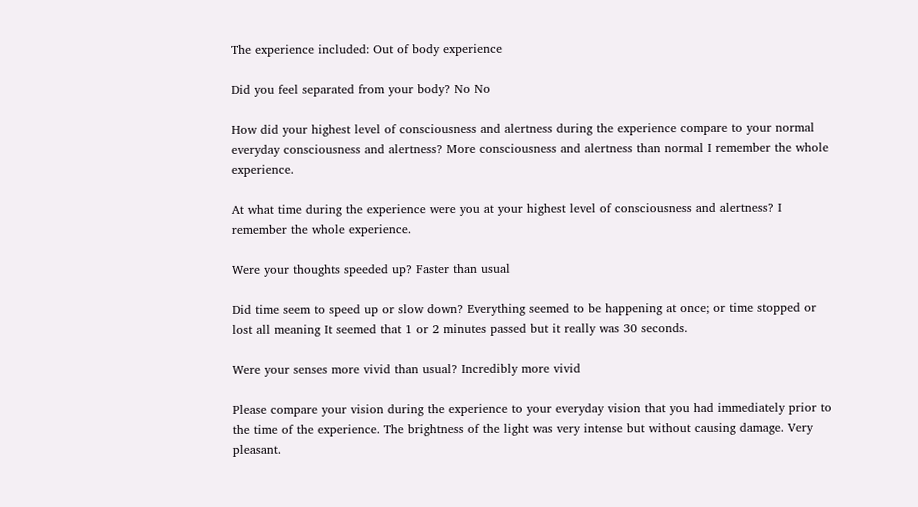The experience included: Out of body experience

Did you feel separated from your body? No No

How did your highest level of consciousness and alertness during the experience compare to your normal everyday consciousness and alertness? More consciousness and alertness than normal I remember the whole experience.

At what time during the experience were you at your highest level of consciousness and alertness? I remember the whole experience.

Were your thoughts speeded up? Faster than usual

Did time seem to speed up or slow down? Everything seemed to be happening at once; or time stopped or lost all meaning It seemed that 1 or 2 minutes passed but it really was 30 seconds.

Were your senses more vivid than usual? Incredibly more vivid

Please compare your vision during the experience to your everyday vision that you had immediately prior to the time of the experience. The brightness of the light was very intense but without causing damage. Very pleasant.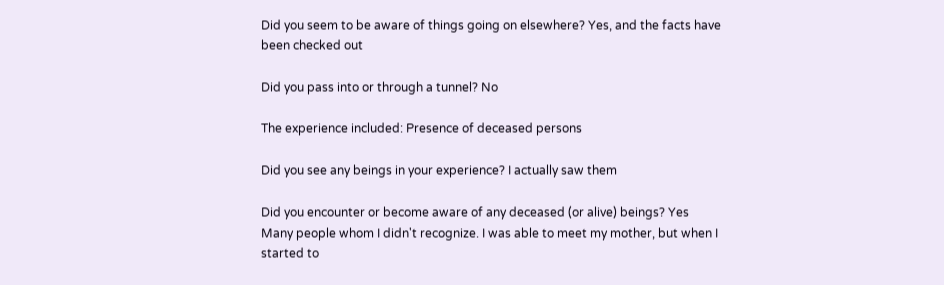Did you seem to be aware of things going on elsewhere? Yes, and the facts have been checked out

Did you pass into or through a tunnel? No

The experience included: Presence of deceased persons

Did you see any beings in your experience? I actually saw them

Did you encounter or become aware of any deceased (or alive) beings? Yes Many people whom I didn't recognize. I was able to meet my mother, but when I started to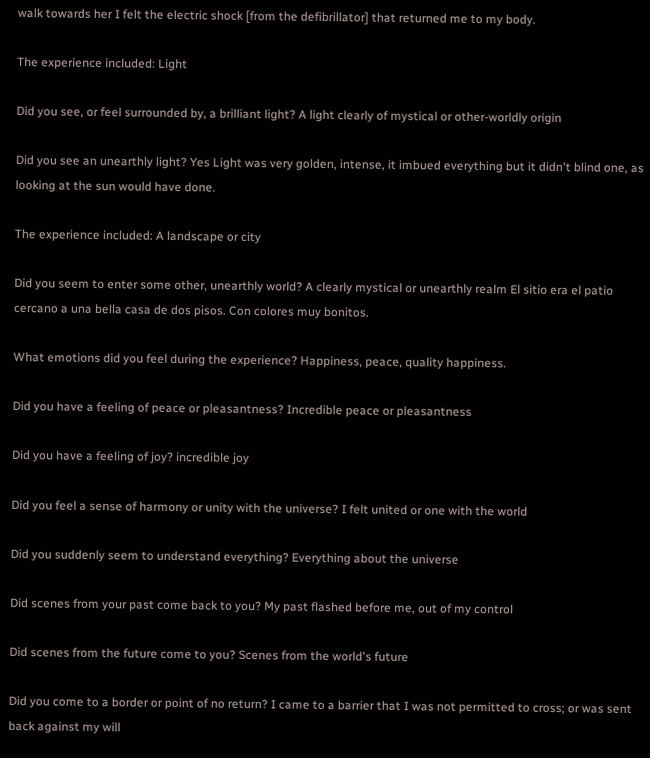walk towards her I felt the electric shock [from the defibrillator] that returned me to my body.

The experience included: Light

Did you see, or feel surrounded by, a brilliant light? A light clearly of mystical or other-worldly origin

Did you see an unearthly light? Yes Light was very golden, intense, it imbued everything but it didn't blind one, as looking at the sun would have done.

The experience included: A landscape or city

Did you seem to enter some other, unearthly world? A clearly mystical or unearthly realm El sitio era el patio cercano a una bella casa de dos pisos. Con colores muy bonitos.

What emotions did you feel during the experience? Happiness, peace, quality happiness.

Did you have a feeling of peace or pleasantness? Incredible peace or pleasantness

Did you have a feeling of joy? incredible joy

Did you feel a sense of harmony or unity with the universe? I felt united or one with the world

Did you suddenly seem to understand everything? Everything about the universe

Did scenes from your past come back to you? My past flashed before me, out of my control

Did scenes from the future come to you? Scenes from the world's future

Did you come to a border or point of no return? I came to a barrier that I was not permitted to cross; or was sent back against my will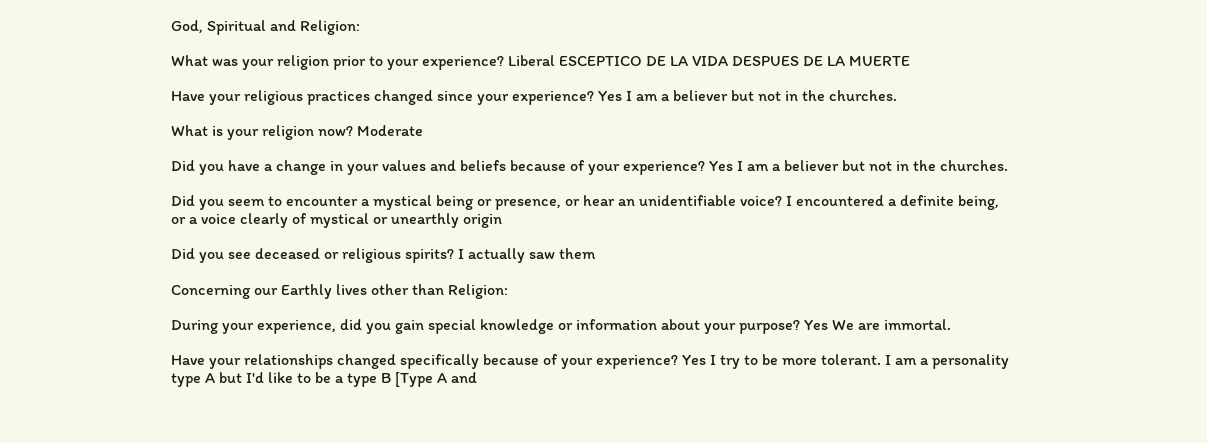God, Spiritual and Religion:

What was your religion prior to your experience? Liberal ESCEPTICO DE LA VIDA DESPUES DE LA MUERTE

Have your religious practices changed since your experience? Yes I am a believer but not in the churches.

What is your religion now? Moderate

Did you have a change in your values and beliefs because of your experience? Yes I am a believer but not in the churches.

Did you seem to encounter a mystical being or presence, or hear an unidentifiable voice? I encountered a definite being, or a voice clearly of mystical or unearthly origin

Did you see deceased or religious spirits? I actually saw them

Concerning our Earthly lives other than Religion:

During your experience, did you gain special knowledge or information about your purpose? Yes We are immortal.

Have your relationships changed specifically because of your experience? Yes I try to be more tolerant. I am a personality type A but I'd like to be a type B [Type A and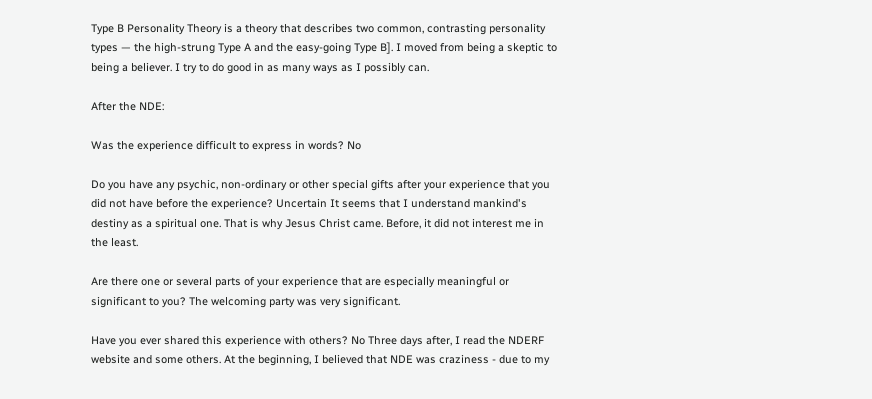Type B Personality Theory is a theory that describes two common, contrasting personality types — the high-strung Type A and the easy-going Type B]. I moved from being a skeptic to being a believer. I try to do good in as many ways as I possibly can.

After the NDE:

Was the experience difficult to express in words? No

Do you have any psychic, non-ordinary or other special gifts after your experience that you did not have before the experience? Uncertain It seems that I understand mankind's destiny as a spiritual one. That is why Jesus Christ came. Before, it did not interest me in the least.

Are there one or several parts of your experience that are especially meaningful or significant to you? The welcoming party was very significant.

Have you ever shared this experience with others? No Three days after, I read the NDERF website and some others. At the beginning, I believed that NDE was craziness - due to my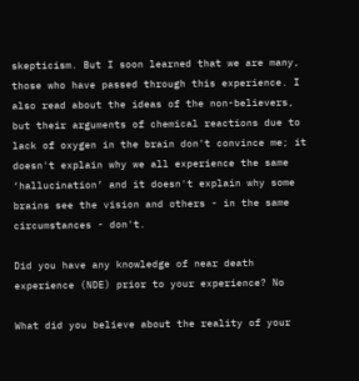skepticism. But I soon learned that we are many, those who have passed through this experience. I also read about the ideas of the non-believers, but their arguments of chemical reactions due to lack of oxygen in the brain don't convince me; it doesn't explain why we all experience the same ‘hallucination’ and it doesn't explain why some brains see the vision and others - in the same circumstances - don't.

Did you have any knowledge of near death experience (NDE) prior to your experience? No

What did you believe about the reality of your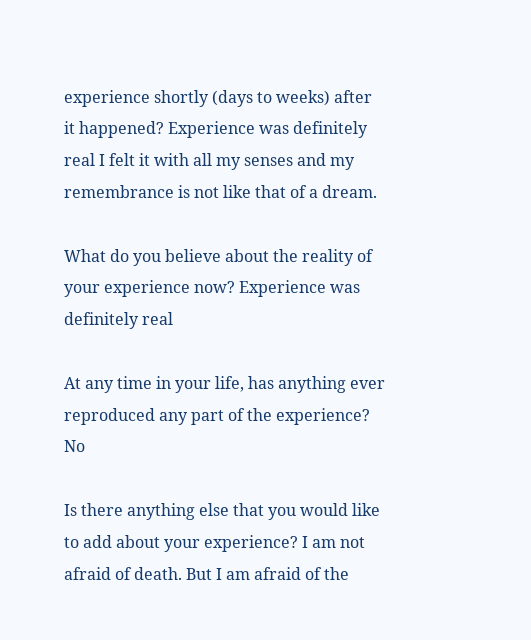experience shortly (days to weeks) after it happened? Experience was definitely real I felt it with all my senses and my remembrance is not like that of a dream.

What do you believe about the reality of your experience now? Experience was definitely real

At any time in your life, has anything ever reproduced any part of the experience? No

Is there anything else that you would like to add about your experience? I am not afraid of death. But I am afraid of the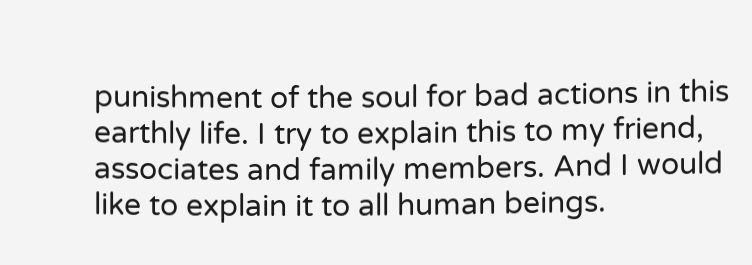punishment of the soul for bad actions in this earthly life. I try to explain this to my friend, associates and family members. And I would like to explain it to all human beings.